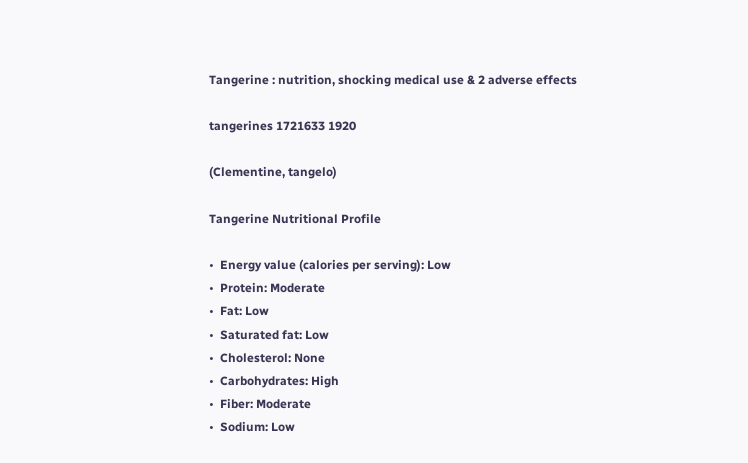Tangerine : nutrition, shocking medical use & 2 adverse effects

tangerines 1721633 1920

(Clementine, tangelo)

Tangerine Nutritional Profile

•  Energy value (calories per serving): Low
•  Protein: Moderate
•  Fat: Low
•  Saturated fat: Low
•  Cholesterol: None
•  Carbohydrates: High
•  Fiber: Moderate
•  Sodium: Low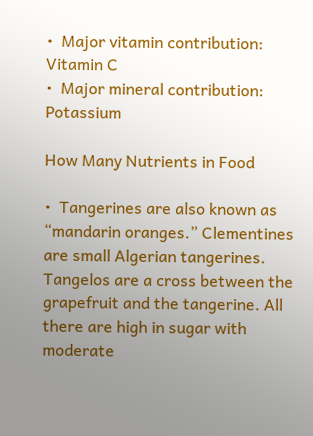•  Major vitamin contribution: Vitamin C
•  Major mineral contribution: Potassium

How Many Nutrients in Food

•  Tangerines are also known as “mandarin oranges.” Clementines are small Algerian tangerines. Tangelos are a cross between the grapefruit and the tangerine. All there are high in sugar with moderate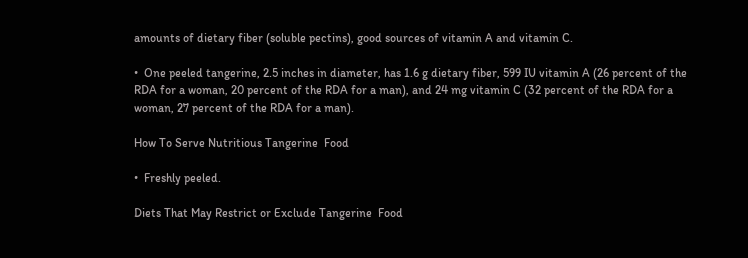amounts of dietary fiber (soluble pectins), good sources of vitamin A and vitamin C.

•  One peeled tangerine, 2.5 inches in diameter, has 1.6 g dietary fiber, 599 IU vitamin A (26 percent of the RDA for a woman, 20 percent of the RDA for a man), and 24 mg vitamin C (32 percent of the RDA for a woman, 27 percent of the RDA for a man).

How To Serve Nutritious Tangerine  Food

•  Freshly peeled.

Diets That May Restrict or Exclude Tangerine  Food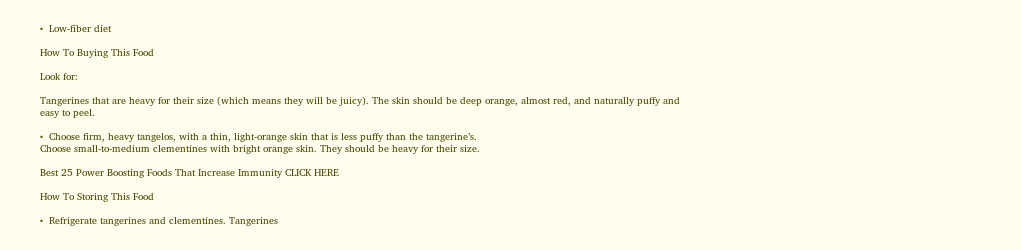•  Low-fiber diet

How To Buying This Food

Look for:

Tangerines that are heavy for their size (which means they will be juicy). The skin should be deep orange, almost red, and naturally puffy and easy to peel.

•  Choose firm, heavy tangelos, with a thin, light-orange skin that is less puffy than the tangerine’s.
Choose small-to-medium clementines with bright orange skin. They should be heavy for their size.

Best 25 Power Boosting Foods That Increase Immunity CLICK HERE

How To Storing This Food

•  Refrigerate tangerines and clementines. Tangerines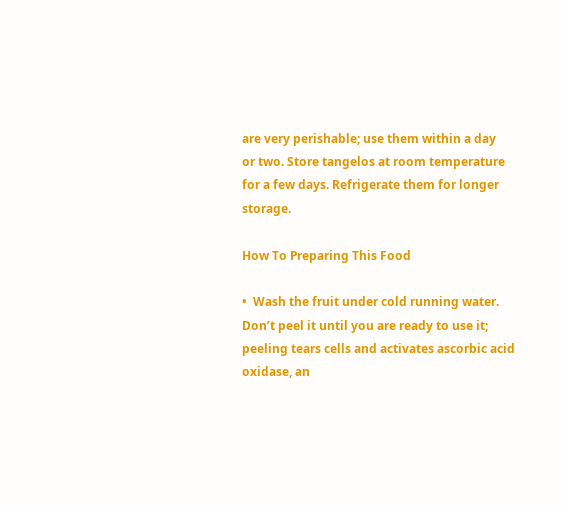are very perishable; use them within a day
or two. Store tangelos at room temperature for a few days. Refrigerate them for longer storage.

How To Preparing This Food

•  Wash the fruit under cold running water. Don’t peel it until you are ready to use it; peeling tears cells and activates ascorbic acid oxidase, an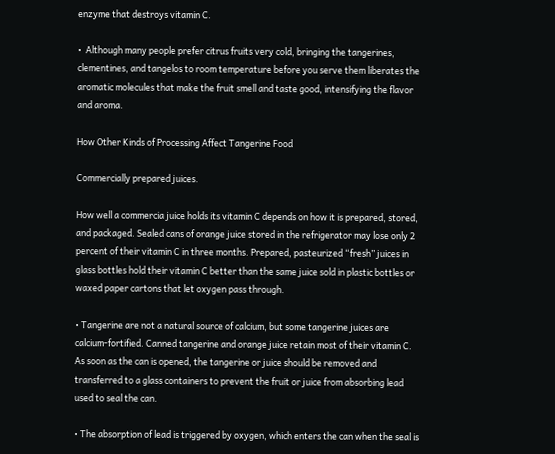enzyme that destroys vitamin C.

•  Although many people prefer citrus fruits very cold, bringing the tangerines, clementines, and tangelos to room temperature before you serve them liberates the aromatic molecules that make the fruit smell and taste good, intensifying the flavor and aroma.

How Other Kinds of Processing Affect Tangerine Food

Commercially prepared juices.

How well a commercia juice holds its vitamin C depends on how it is prepared, stored, and packaged. Sealed cans of orange juice stored in the refrigerator may lose only 2 percent of their vitamin C in three months. Prepared, pasteurized “fresh” juices in glass bottles hold their vitamin C better than the same juice sold in plastic bottles or waxed paper cartons that let oxygen pass through.

• Tangerine are not a natural source of calcium, but some tangerine juices are calcium-fortified. Canned tangerine and orange juice retain most of their vitamin C. As soon as the can is opened, the tangerine or juice should be removed and transferred to a glass containers to prevent the fruit or juice from absorbing lead used to seal the can.

• The absorption of lead is triggered by oxygen, which enters the can when the seal is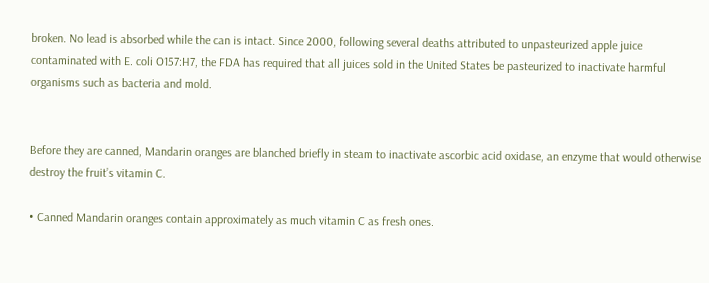broken. No lead is absorbed while the can is intact. Since 2000, following several deaths attributed to unpasteurized apple juice contaminated with E. coli O157:H7, the FDA has required that all juices sold in the United States be pasteurized to inactivate harmful organisms such as bacteria and mold.


Before they are canned, Mandarin oranges are blanched briefly in steam to inactivate ascorbic acid oxidase, an enzyme that would otherwise destroy the fruit’s vitamin C.

• Canned Mandarin oranges contain approximately as much vitamin C as fresh ones.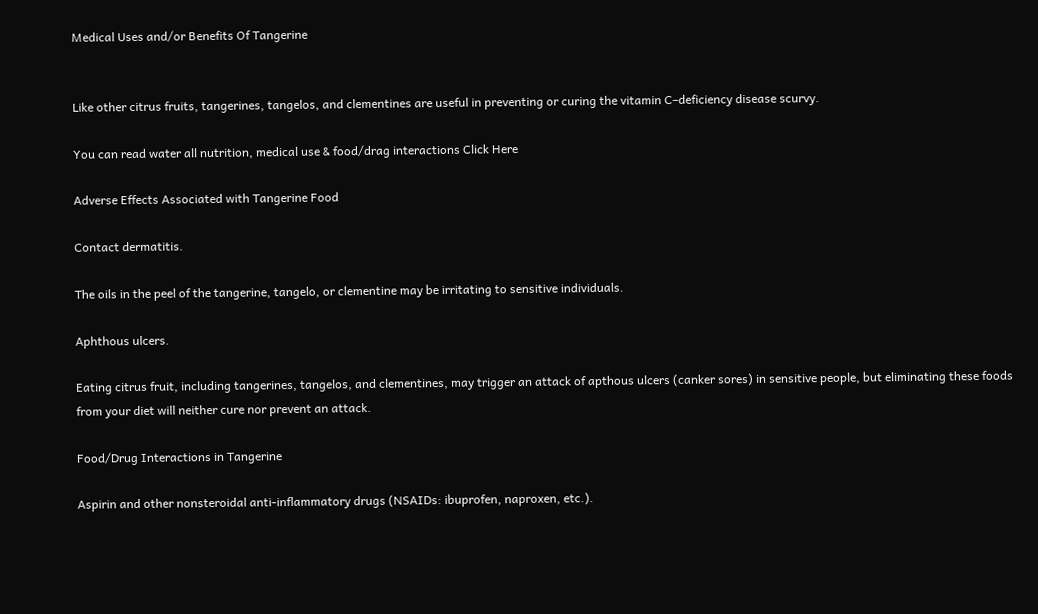Medical Uses and/or Benefits Of Tangerine


Like other citrus fruits, tangerines, tangelos, and clementines are useful in preventing or curing the vitamin C–deficiency disease scurvy.

You can read water all nutrition, medical use & food/drag interactions Click Here

Adverse Effects Associated with Tangerine Food

Contact dermatitis.

The oils in the peel of the tangerine, tangelo, or clementine may be irritating to sensitive individuals.

Aphthous ulcers.

Eating citrus fruit, including tangerines, tangelos, and clementines, may trigger an attack of apthous ulcers (canker sores) in sensitive people, but eliminating these foods from your diet will neither cure nor prevent an attack.

Food/Drug Interactions in Tangerine

Aspirin and other nonsteroidal anti-inflammatory drugs (NSAIDs: ibuprofen, naproxen, etc.).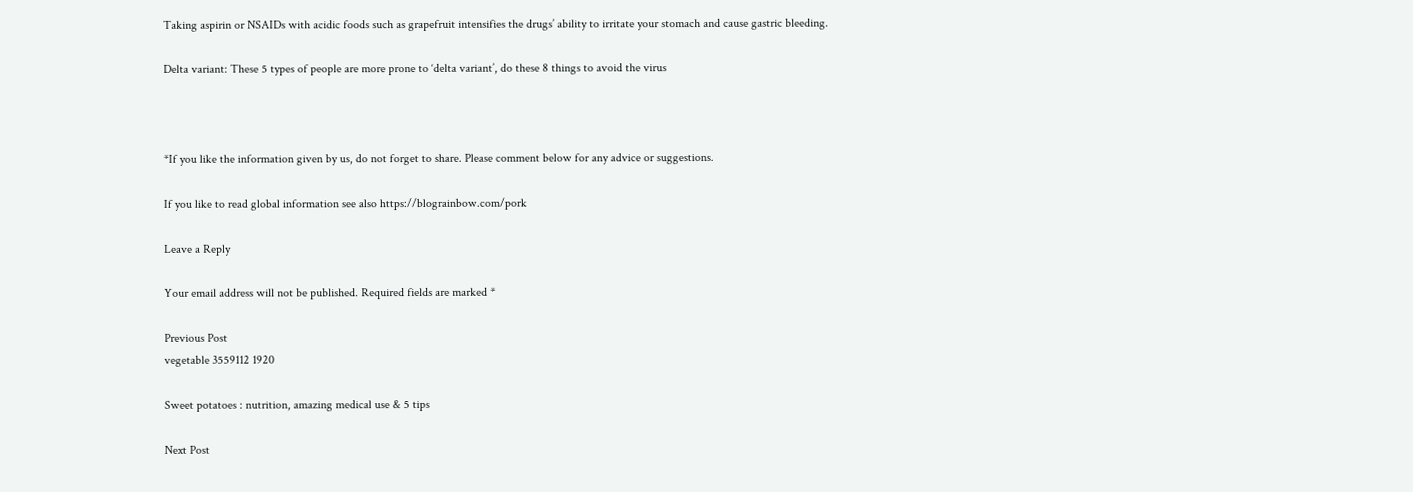Taking aspirin or NSAIDs with acidic foods such as grapefruit intensifies the drugs’ ability to irritate your stomach and cause gastric bleeding.

Delta variant: These 5 types of people are more prone to ‘delta variant’, do these 8 things to avoid the virus



*If you like the information given by us, do not forget to share. Please comment below for any advice or suggestions.

If you like to read global information see also https://blograinbow.com/pork

Leave a Reply

Your email address will not be published. Required fields are marked *

Previous Post
vegetable 3559112 1920

Sweet potatoes : nutrition, amazing medical use & 5 tips

Next Post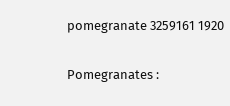pomegranate 3259161 1920

Pomegranates :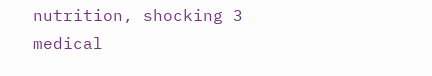nutrition, shocking 3 medical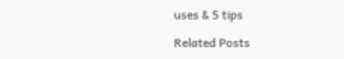uses & 5 tips

Related Posts